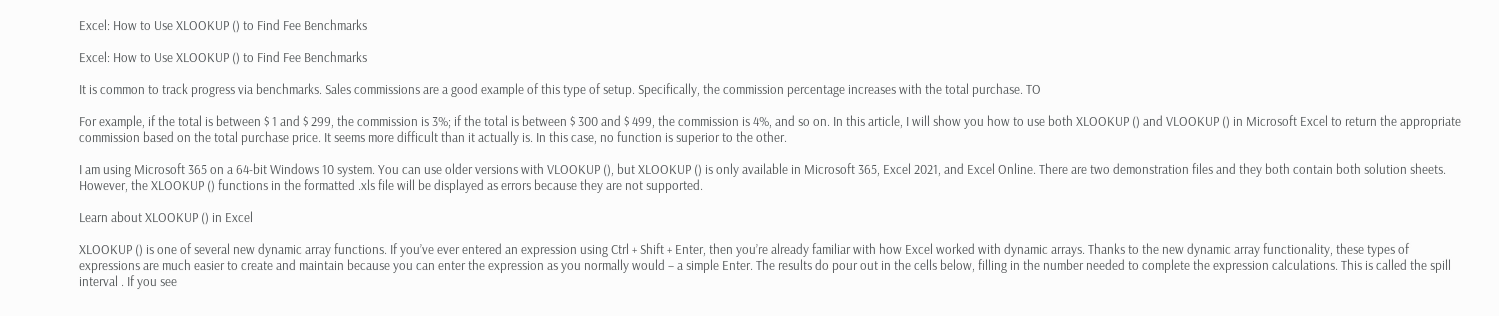Excel: How to Use XLOOKUP () to Find Fee Benchmarks

Excel: How to Use XLOOKUP () to Find Fee Benchmarks

It is common to track progress via benchmarks. Sales commissions are a good example of this type of setup. Specifically, the commission percentage increases with the total purchase. TO

For example, if the total is between $ 1 and $ 299, the commission is 3%; if the total is between $ 300 and $ 499, the commission is 4%, and so on. In this article, I will show you how to use both XLOOKUP () and VLOOKUP () in Microsoft Excel to return the appropriate commission based on the total purchase price. It seems more difficult than it actually is. In this case, no function is superior to the other.

I am using Microsoft 365 on a 64-bit Windows 10 system. You can use older versions with VLOOKUP (), but XLOOKUP () is only available in Microsoft 365, Excel 2021, and Excel Online. There are two demonstration files and they both contain both solution sheets. However, the XLOOKUP () functions in the formatted .xls file will be displayed as errors because they are not supported.

Learn about XLOOKUP () in Excel

XLOOKUP () is one of several new dynamic array functions. If you’ve ever entered an expression using Ctrl + Shift + Enter, then you’re already familiar with how Excel worked with dynamic arrays. Thanks to the new dynamic array functionality, these types of expressions are much easier to create and maintain because you can enter the expression as you normally would – a simple Enter. The results do pour out in the cells below, filling in the number needed to complete the expression calculations. This is called the spill interval . If you see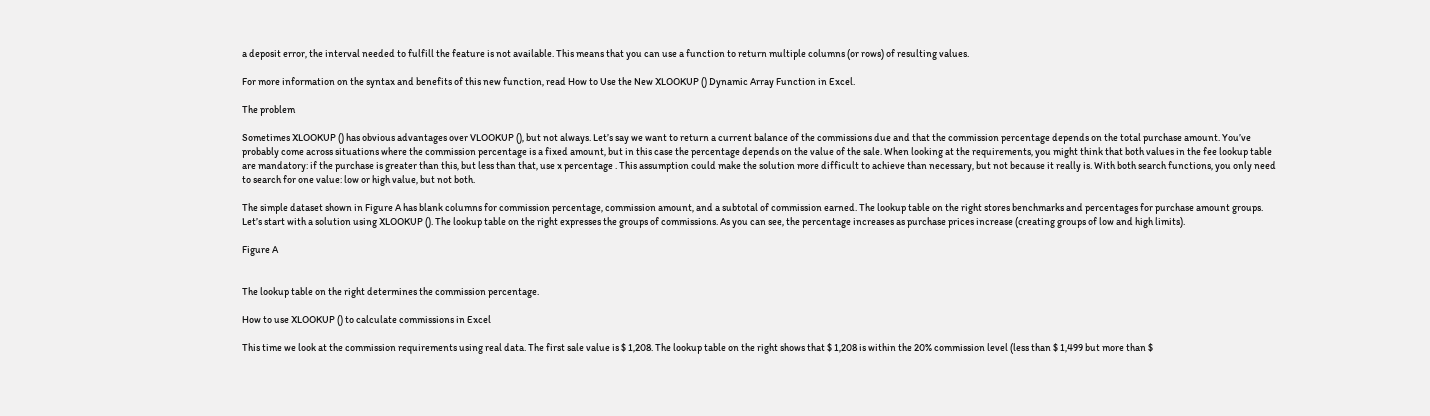a deposit error, the interval needed to fulfill the feature is not available. This means that you can use a function to return multiple columns (or rows) of resulting values.

For more information on the syntax and benefits of this new function, read How to Use the New XLOOKUP () Dynamic Array Function in Excel.

The problem

Sometimes XLOOKUP () has obvious advantages over VLOOKUP (), but not always. Let’s say we want to return a current balance of the commissions due and that the commission percentage depends on the total purchase amount. You’ve probably come across situations where the commission percentage is a fixed amount, but in this case the percentage depends on the value of the sale. When looking at the requirements, you might think that both values in the fee lookup table are mandatory: if the purchase is greater than this, but less than that, use x percentage . This assumption could make the solution more difficult to achieve than necessary, but not because it really is. With both search functions, you only need to search for one value: low or high value, but not both.

The simple dataset shown in Figure A has blank columns for commission percentage, commission amount, and a subtotal of commission earned. The lookup table on the right stores benchmarks and percentages for purchase amount groups. Let’s start with a solution using XLOOKUP (). The lookup table on the right expresses the groups of commissions. As you can see, the percentage increases as purchase prices increase (creating groups of low and high limits).

Figure A


The lookup table on the right determines the commission percentage.

How to use XLOOKUP () to calculate commissions in Excel

This time we look at the commission requirements using real data. The first sale value is $ 1,208. The lookup table on the right shows that $ 1,208 is within the 20% commission level (less than $ 1,499 but more than $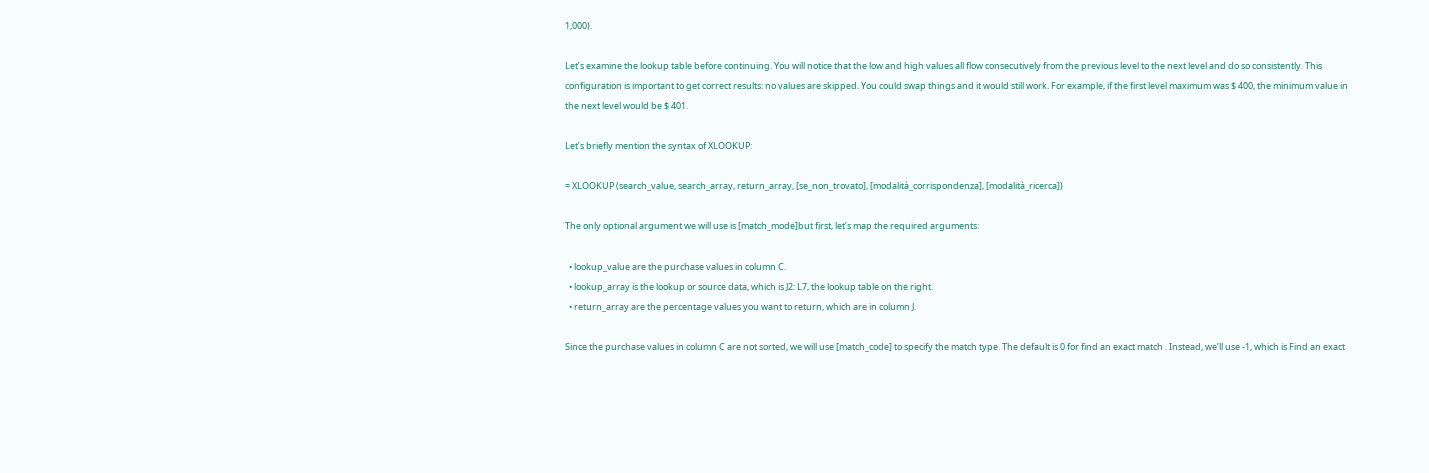1,000).

Let’s examine the lookup table before continuing. You will notice that the low and high values all flow consecutively from the previous level to the next level and do so consistently. This configuration is important to get correct results: no values are skipped. You could swap things and it would still work. For example, if the first level maximum was $ 400, the minimum value in the next level would be $ 401.

Let’s briefly mention the syntax of XLOOKUP:

= XLOOKUP (search_value, search_array, return_array, [se_non_trovato], [modalità_corrispondenza], [modalità_ricerca])

The only optional argument we will use is [match_mode]but first, let’s map the required arguments:

  • lookup_value are the purchase values in column C.
  • lookup_array is the lookup or source data, which is J2: L7, the lookup table on the right.
  • return_array are the percentage values you want to return, which are in column J.

Since the purchase values in column C are not sorted, we will use [match_code] to specify the match type. The default is 0 for find an exact match . Instead, we’ll use -1, which is Find an exact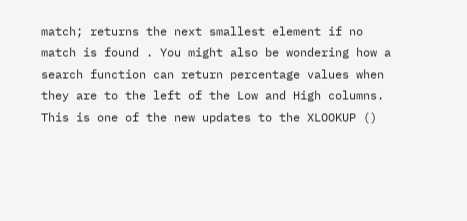match; returns the next smallest element if no match is found . You might also be wondering how a search function can return percentage values when they are to the left of the Low and High columns. This is one of the new updates to the XLOOKUP ()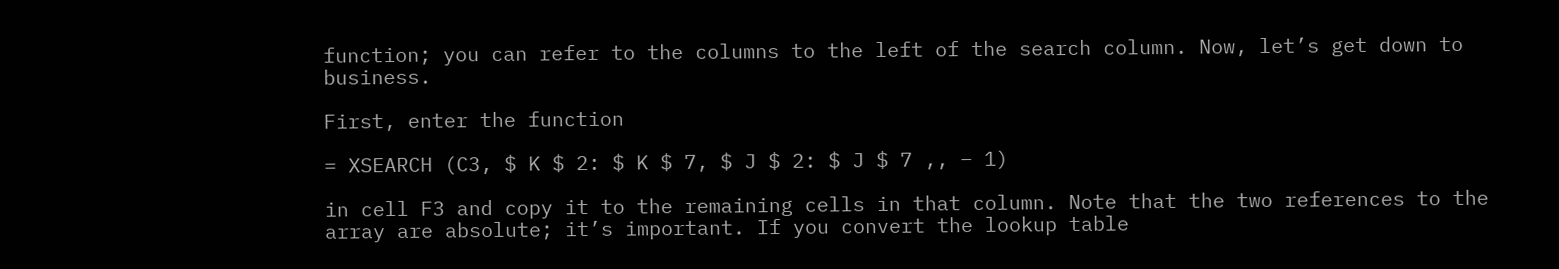function; you can refer to the columns to the left of the search column. Now, let’s get down to business.

First, enter the function

= XSEARCH (C3, $ K $ 2: $ K $ 7, $ J $ 2: $ J $ 7 ,, – 1)

in cell F3 and copy it to the remaining cells in that column. Note that the two references to the array are absolute; it’s important. If you convert the lookup table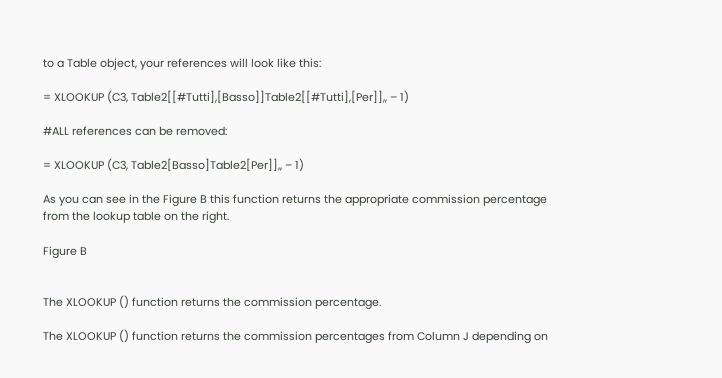to a Table object, your references will look like this:

= XLOOKUP (C3, Table2[[#Tutti],[Basso]]Table2[[#Tutti],[Per]],, – 1)

#ALL references can be removed:

= XLOOKUP (C3, Table2[Basso]Table2[Per]],, – 1)

As you can see in the Figure B this function returns the appropriate commission percentage from the lookup table on the right.

Figure B


The XLOOKUP () function returns the commission percentage.

The XLOOKUP () function returns the commission percentages from Column J depending on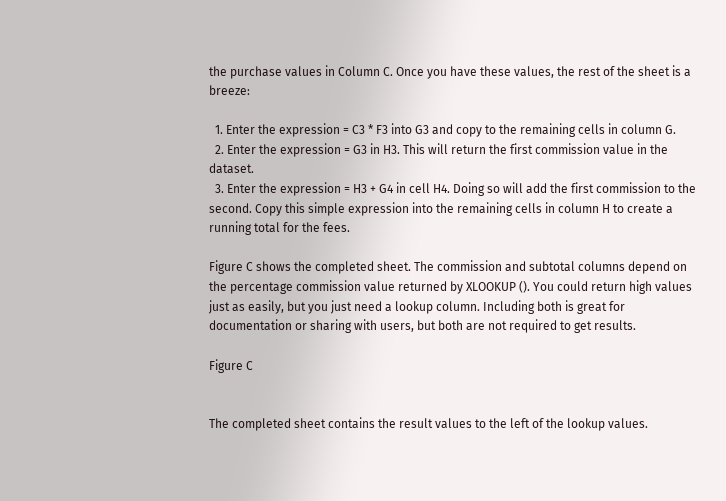the purchase values in Column C. Once you have these values, the rest of the sheet is a breeze:

  1. Enter the expression = C3 * F3 into G3 and copy to the remaining cells in column G.
  2. Enter the expression = G3 in H3. This will return the first commission value in the dataset.
  3. Enter the expression = H3 + G4 in cell H4. Doing so will add the first commission to the second. Copy this simple expression into the remaining cells in column H to create a running total for the fees.

Figure C shows the completed sheet. The commission and subtotal columns depend on the percentage commission value returned by XLOOKUP (). You could return high values just as easily, but you just need a lookup column. Including both is great for documentation or sharing with users, but both are not required to get results.

Figure C


The completed sheet contains the result values to the left of the lookup values.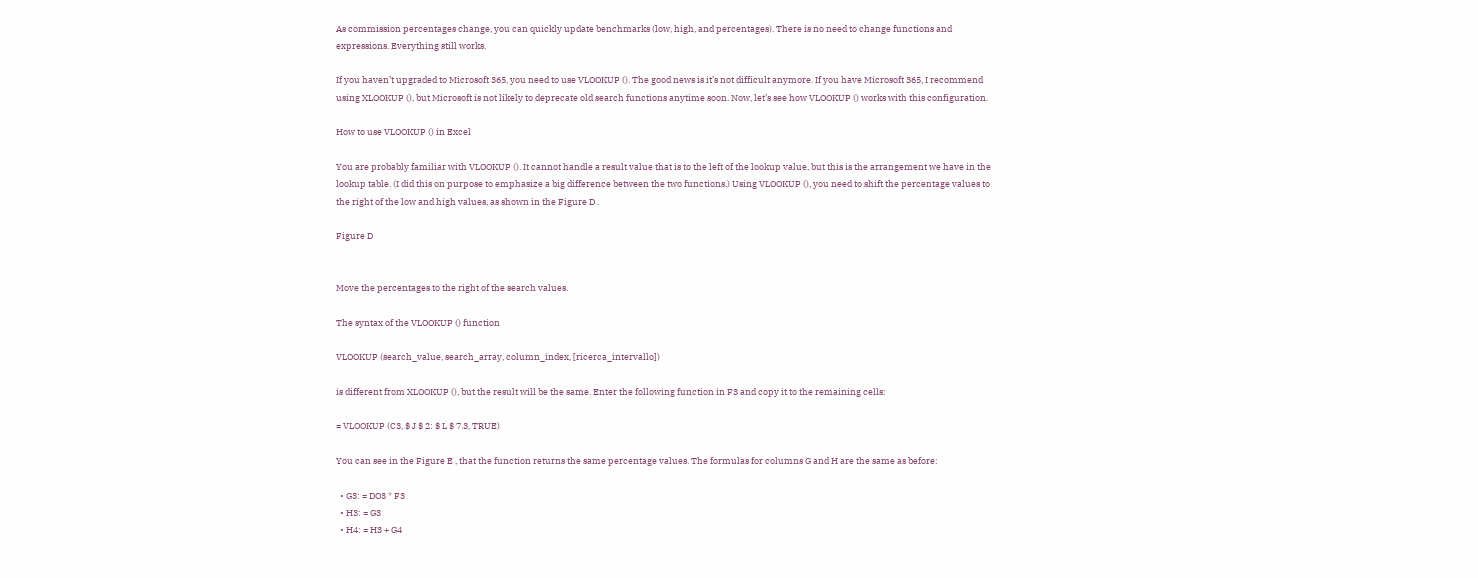As commission percentages change, you can quickly update benchmarks (low, high, and percentages). There is no need to change functions and expressions. Everything still works.

If you haven’t upgraded to Microsoft 365, you need to use VLOOKUP (). The good news is it’s not difficult anymore. If you have Microsoft 365, I recommend using XLOOKUP (), but Microsoft is not likely to deprecate old search functions anytime soon. Now, let’s see how VLOOKUP () works with this configuration.

How to use VLOOKUP () in Excel

You are probably familiar with VLOOKUP (). It cannot handle a result value that is to the left of the lookup value, but this is the arrangement we have in the lookup table. (I did this on purpose to emphasize a big difference between the two functions.) Using VLOOKUP (), you need to shift the percentage values to the right of the low and high values, as shown in the Figure D .

Figure D


Move the percentages to the right of the search values.

The syntax of the VLOOKUP () function

VLOOKUP (search_value, search_array, column_index, [ricerca_intervallo])

is different from XLOOKUP (), but the result will be the same. Enter the following function in F3 and copy it to the remaining cells:

= VLOOKUP (C3, $ J $ 2: $ L $ 7.3, TRUE)

You can see in the Figure E , that the function returns the same percentage values. The formulas for columns G and H are the same as before:

  • G3: = DO3 * F3
  • H3: = G3
  • H4: = H3 + G4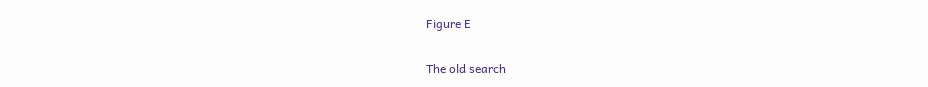Figure E


The old search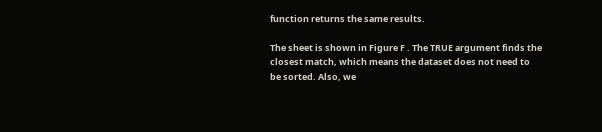function returns the same results.

The sheet is shown in Figure F . The TRUE argument finds the closest match, which means the dataset does not need to be sorted. Also, we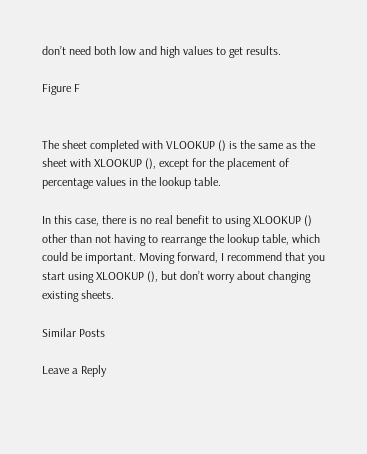don’t need both low and high values to get results.

Figure F


The sheet completed with VLOOKUP () is the same as the sheet with XLOOKUP (), except for the placement of percentage values in the lookup table.

In this case, there is no real benefit to using XLOOKUP () other than not having to rearrange the lookup table, which could be important. Moving forward, I recommend that you start using XLOOKUP (), but don’t worry about changing existing sheets.

Similar Posts

Leave a Reply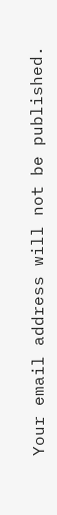Your email address will not be published.